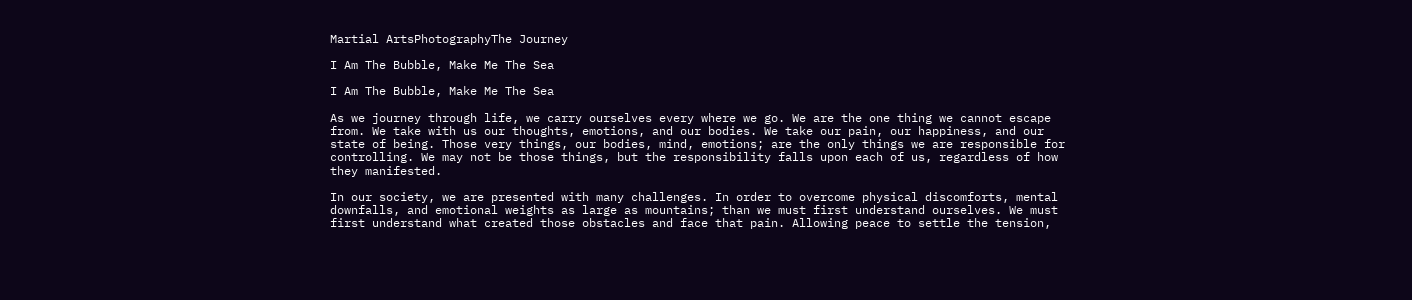Martial ArtsPhotographyThe Journey

I Am The Bubble, Make Me The Sea

I Am The Bubble, Make Me The Sea

As we journey through life, we carry ourselves every where we go. We are the one thing we cannot escape from. We take with us our thoughts, emotions, and our bodies. We take our pain, our happiness, and our state of being. Those very things, our bodies, mind, emotions; are the only things we are responsible for controlling. We may not be those things, but the responsibility falls upon each of us, regardless of how they manifested.

In our society, we are presented with many challenges. In order to overcome physical discomforts, mental downfalls, and emotional weights as large as mountains; than we must first understand ourselves. We must first understand what created those obstacles and face that pain. Allowing peace to settle the tension,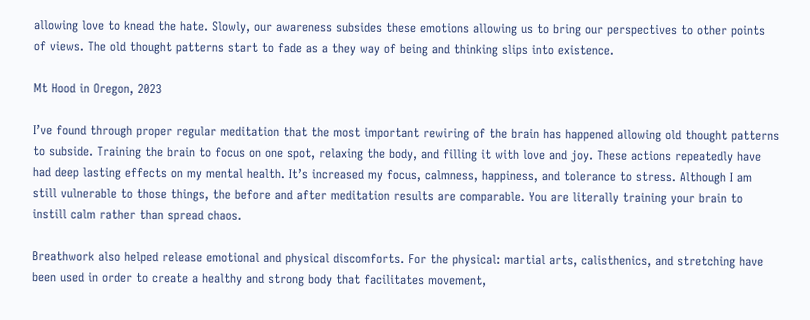allowing love to knead the hate. Slowly, our awareness subsides these emotions allowing us to bring our perspectives to other points of views. The old thought patterns start to fade as a they way of being and thinking slips into existence.

Mt Hood in Oregon, 2023

I’ve found through proper regular meditation that the most important rewiring of the brain has happened allowing old thought patterns to subside. Training the brain to focus on one spot, relaxing the body, and filling it with love and joy. These actions repeatedly have had deep lasting effects on my mental health. It’s increased my focus, calmness, happiness, and tolerance to stress. Although I am still vulnerable to those things, the before and after meditation results are comparable. You are literally training your brain to instill calm rather than spread chaos.

Breathwork also helped release emotional and physical discomforts. For the physical: martial arts, calisthenics, and stretching have been used in order to create a healthy and strong body that facilitates movement,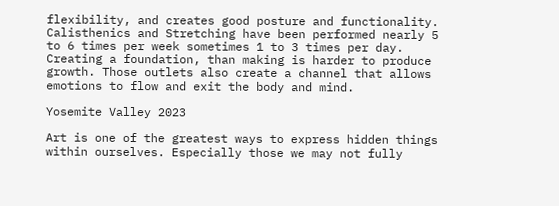flexibility, and creates good posture and functionality. Calisthenics and Stretching have been performed nearly 5 to 6 times per week sometimes 1 to 3 times per day. Creating a foundation, than making is harder to produce growth. Those outlets also create a channel that allows emotions to flow and exit the body and mind.

Yosemite Valley 2023

Art is one of the greatest ways to express hidden things within ourselves. Especially those we may not fully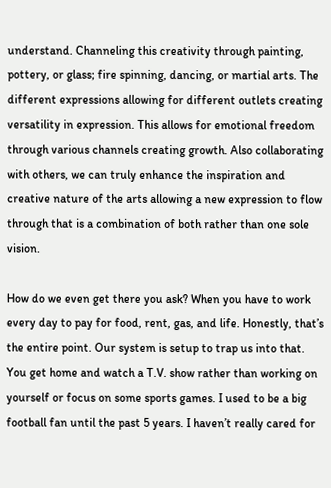understand. Channeling this creativity through painting, pottery, or glass; fire spinning, dancing, or martial arts. The different expressions allowing for different outlets creating versatility in expression. This allows for emotional freedom through various channels creating growth. Also collaborating with others, we can truly enhance the inspiration and creative nature of the arts allowing a new expression to flow through that is a combination of both rather than one sole vision.

How do we even get there you ask? When you have to work every day to pay for food, rent, gas, and life. Honestly, that’s the entire point. Our system is setup to trap us into that. You get home and watch a T.V. show rather than working on yourself or focus on some sports games. I used to be a big football fan until the past 5 years. I haven’t really cared for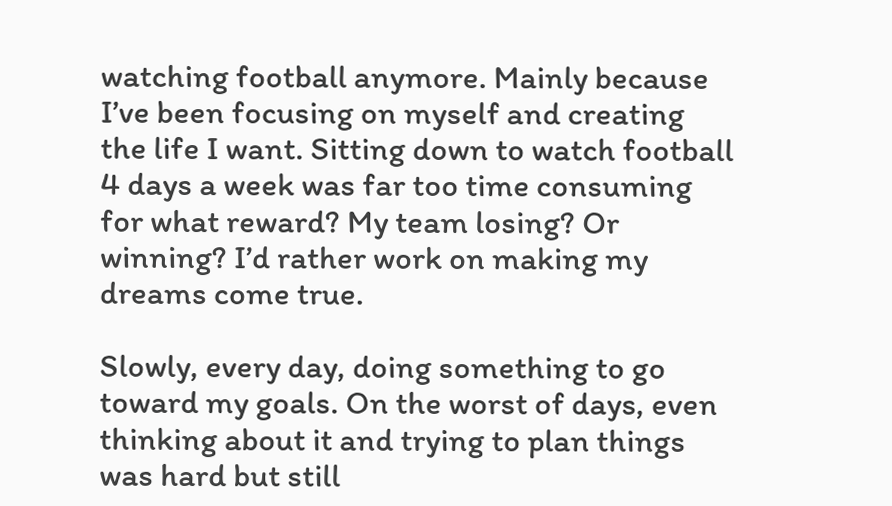watching football anymore. Mainly because I’ve been focusing on myself and creating the life I want. Sitting down to watch football 4 days a week was far too time consuming for what reward? My team losing? Or winning? I’d rather work on making my dreams come true.

Slowly, every day, doing something to go toward my goals. On the worst of days, even thinking about it and trying to plan things was hard but still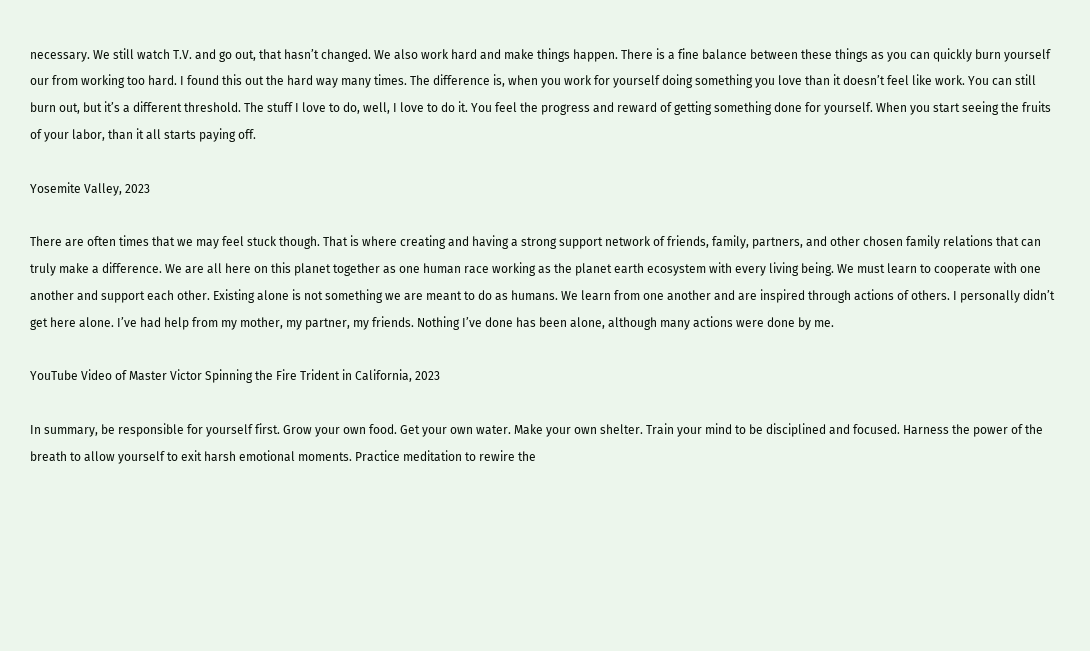necessary. We still watch T.V. and go out, that hasn’t changed. We also work hard and make things happen. There is a fine balance between these things as you can quickly burn yourself our from working too hard. I found this out the hard way many times. The difference is, when you work for yourself doing something you love than it doesn’t feel like work. You can still burn out, but it’s a different threshold. The stuff I love to do, well, I love to do it. You feel the progress and reward of getting something done for yourself. When you start seeing the fruits of your labor, than it all starts paying off.

Yosemite Valley, 2023

There are often times that we may feel stuck though. That is where creating and having a strong support network of friends, family, partners, and other chosen family relations that can truly make a difference. We are all here on this planet together as one human race working as the planet earth ecosystem with every living being. We must learn to cooperate with one another and support each other. Existing alone is not something we are meant to do as humans. We learn from one another and are inspired through actions of others. I personally didn’t get here alone. I’ve had help from my mother, my partner, my friends. Nothing I’ve done has been alone, although many actions were done by me.

YouTube Video of Master Victor Spinning the Fire Trident in California, 2023

In summary, be responsible for yourself first. Grow your own food. Get your own water. Make your own shelter. Train your mind to be disciplined and focused. Harness the power of the breath to allow yourself to exit harsh emotional moments. Practice meditation to rewire the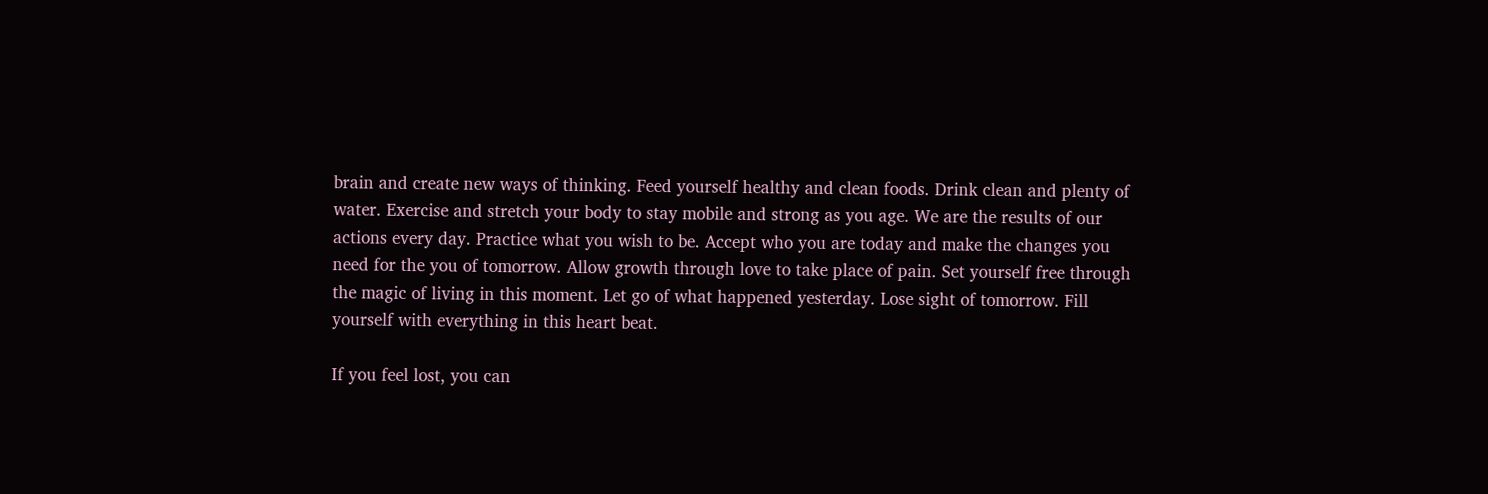brain and create new ways of thinking. Feed yourself healthy and clean foods. Drink clean and plenty of water. Exercise and stretch your body to stay mobile and strong as you age. We are the results of our actions every day. Practice what you wish to be. Accept who you are today and make the changes you need for the you of tomorrow. Allow growth through love to take place of pain. Set yourself free through the magic of living in this moment. Let go of what happened yesterday. Lose sight of tomorrow. Fill yourself with everything in this heart beat.

If you feel lost, you can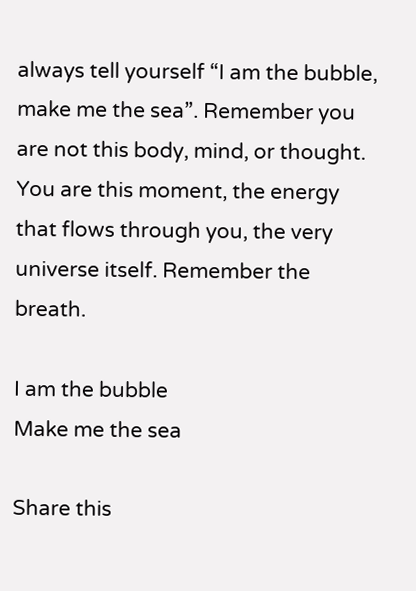always tell yourself “I am the bubble, make me the sea”. Remember you are not this body, mind, or thought. You are this moment, the energy that flows through you, the very universe itself. Remember the breath.

I am the bubble
Make me the sea

Share this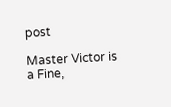post

Master Victor is a Fine,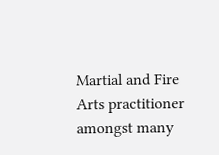Martial and Fire Arts practitioner amongst many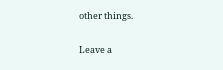other things.

Leave a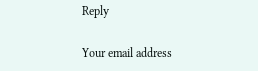Reply

Your email address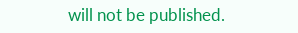will not be published.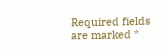Required fields are marked *